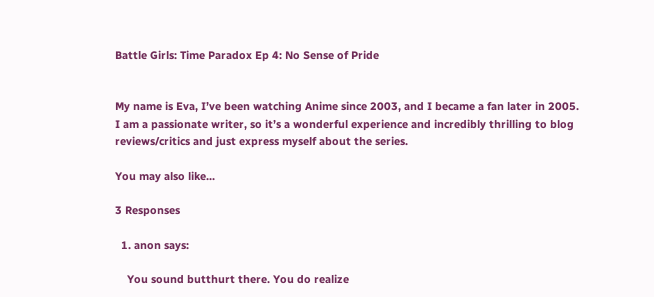Battle Girls: Time Paradox Ep 4: No Sense of Pride


My name is Eva, I’ve been watching Anime since 2003, and I became a fan later in 2005.
I am a passionate writer, so it’s a wonderful experience and incredibly thrilling to blog reviews/critics and just express myself about the series.

You may also like...

3 Responses

  1. anon says:

    You sound butthurt there. You do realize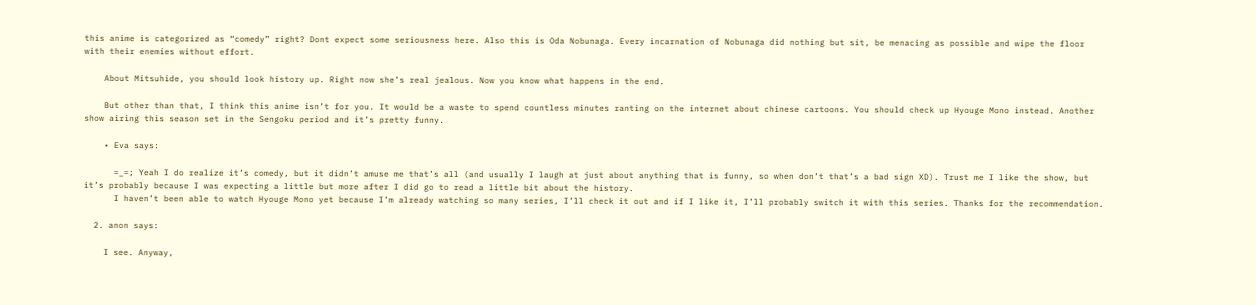this anime is categorized as “comedy” right? Dont expect some seriousness here. Also this is Oda Nobunaga. Every incarnation of Nobunaga did nothing but sit, be menacing as possible and wipe the floor with their enemies without effort.

    About Mitsuhide, you should look history up. Right now she’s real jealous. Now you know what happens in the end.

    But other than that, I think this anime isn’t for you. It would be a waste to spend countless minutes ranting on the internet about chinese cartoons. You should check up Hyouge Mono instead. Another show airing this season set in the Sengoku period and it’s pretty funny.

    • Eva says:

      =_=; Yeah I do realize it’s comedy, but it didn’t amuse me that’s all (and usually I laugh at just about anything that is funny, so when don’t that’s a bad sign XD). Trust me I like the show, but it’s probably because I was expecting a little but more after I did go to read a little bit about the history.
      I haven’t been able to watch Hyouge Mono yet because I’m already watching so many series, I’ll check it out and if I like it, I’ll probably switch it with this series. Thanks for the recommendation.

  2. anon says:

    I see. Anyway,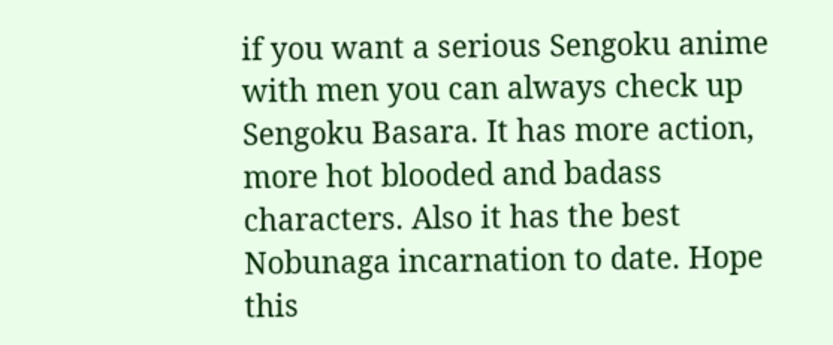if you want a serious Sengoku anime with men you can always check up Sengoku Basara. It has more action, more hot blooded and badass characters. Also it has the best Nobunaga incarnation to date. Hope this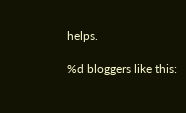helps.

%d bloggers like this: